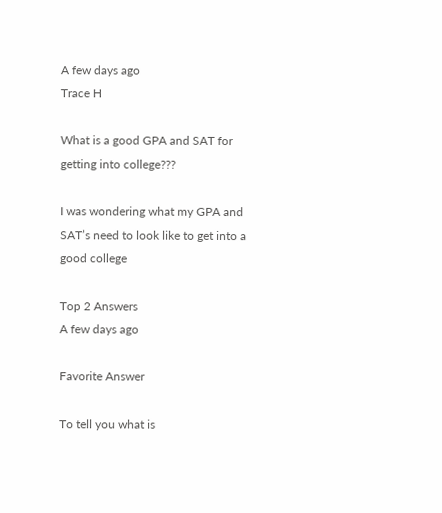A few days ago
Trace H

What is a good GPA and SAT for getting into college???

I was wondering what my GPA and SAT’s need to look like to get into a good college

Top 2 Answers
A few days ago

Favorite Answer

To tell you what is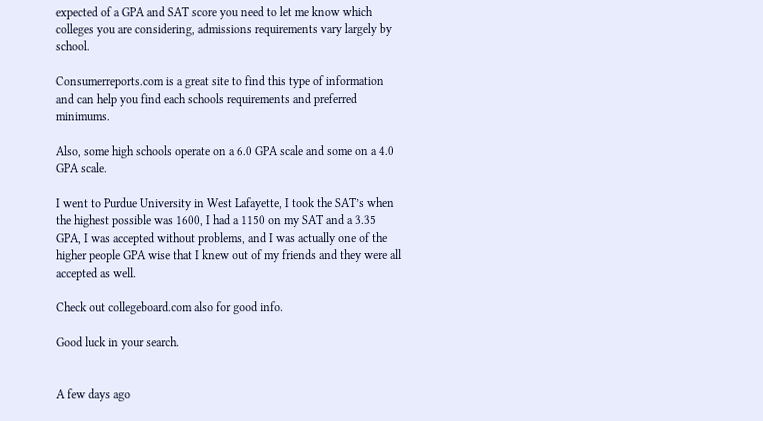expected of a GPA and SAT score you need to let me know which colleges you are considering, admissions requirements vary largely by school.

Consumerreports.com is a great site to find this type of information and can help you find each schools requirements and preferred minimums.

Also, some high schools operate on a 6.0 GPA scale and some on a 4.0 GPA scale.

I went to Purdue University in West Lafayette, I took the SAT’s when the highest possible was 1600, I had a 1150 on my SAT and a 3.35 GPA, I was accepted without problems, and I was actually one of the higher people GPA wise that I knew out of my friends and they were all accepted as well.

Check out collegeboard.com also for good info.

Good luck in your search.


A few days ago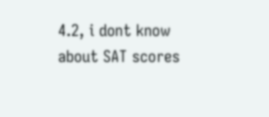4.2, i dont know about SAT scores